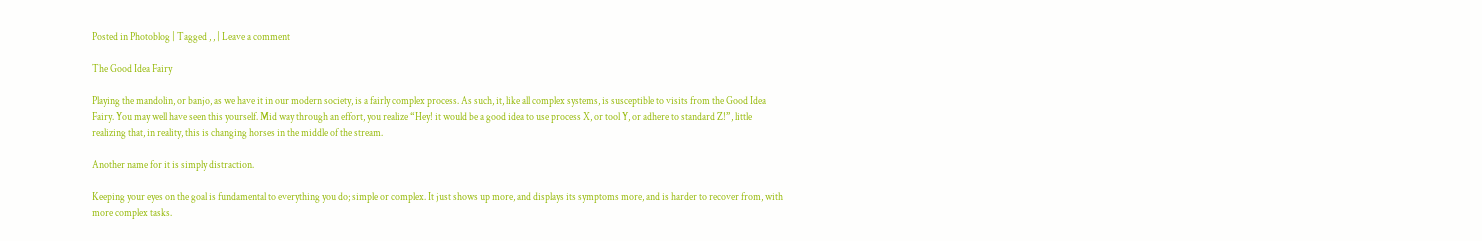Posted in Photoblog | Tagged , , | Leave a comment

The Good Idea Fairy

Playing the mandolin, or banjo, as we have it in our modern society, is a fairly complex process. As such, it, like all complex systems, is susceptible to visits from the Good Idea Fairy. You may well have seen this yourself. Mid way through an effort, you realize “Hey! it would be a good idea to use process X, or tool Y, or adhere to standard Z!”, little realizing that, in reality, this is changing horses in the middle of the stream.

Another name for it is simply distraction.

Keeping your eyes on the goal is fundamental to everything you do; simple or complex. It just shows up more, and displays its symptoms more, and is harder to recover from, with more complex tasks.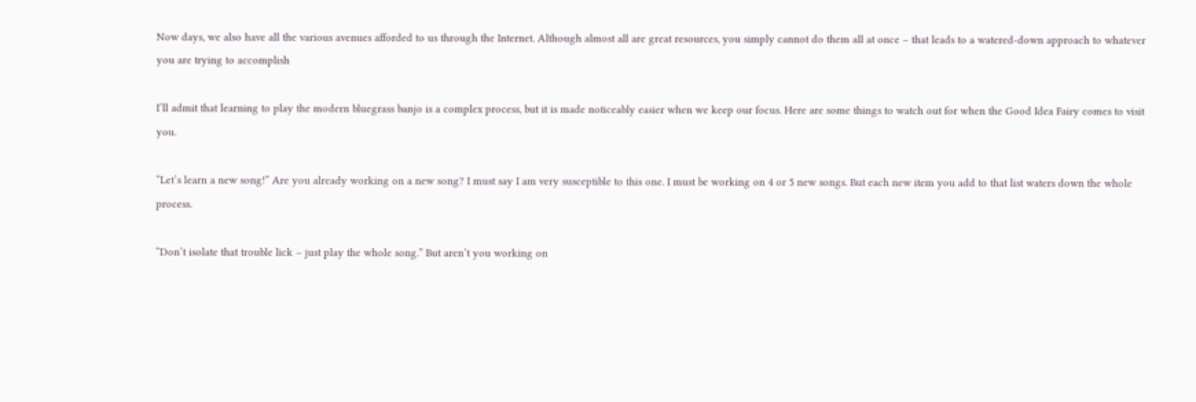Now days, we also have all the various avenues afforded to us through the Internet. Although almost all are great resources, you simply cannot do them all at once – that leads to a watered-down approach to whatever you are trying to accomplish

I’ll admit that learning to play the modern bluegrass banjo is a complex process, but it is made noticeably easier when we keep our focus. Here are some things to watch out for when the Good Idea Fairy comes to visit you.

“Let’s learn a new song!” Are you already working on a new song? I must say I am very susceptible to this one. I must be working on 4 or 5 new songs. But each new item you add to that list waters down the whole process.

“Don’t isolate that trouble lick – just play the whole song.” But aren’t you working on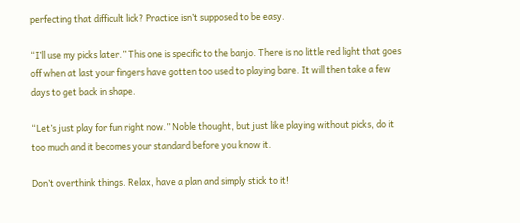perfecting that difficult lick? Practice isn’t supposed to be easy.

“I’ll use my picks later.” This one is specific to the banjo. There is no little red light that goes off when at last your fingers have gotten too used to playing bare. It will then take a few days to get back in shape.

“Let’s just play for fun right now.” Noble thought, but just like playing without picks, do it too much and it becomes your standard before you know it.

Don’t overthink things. Relax, have a plan and simply stick to it!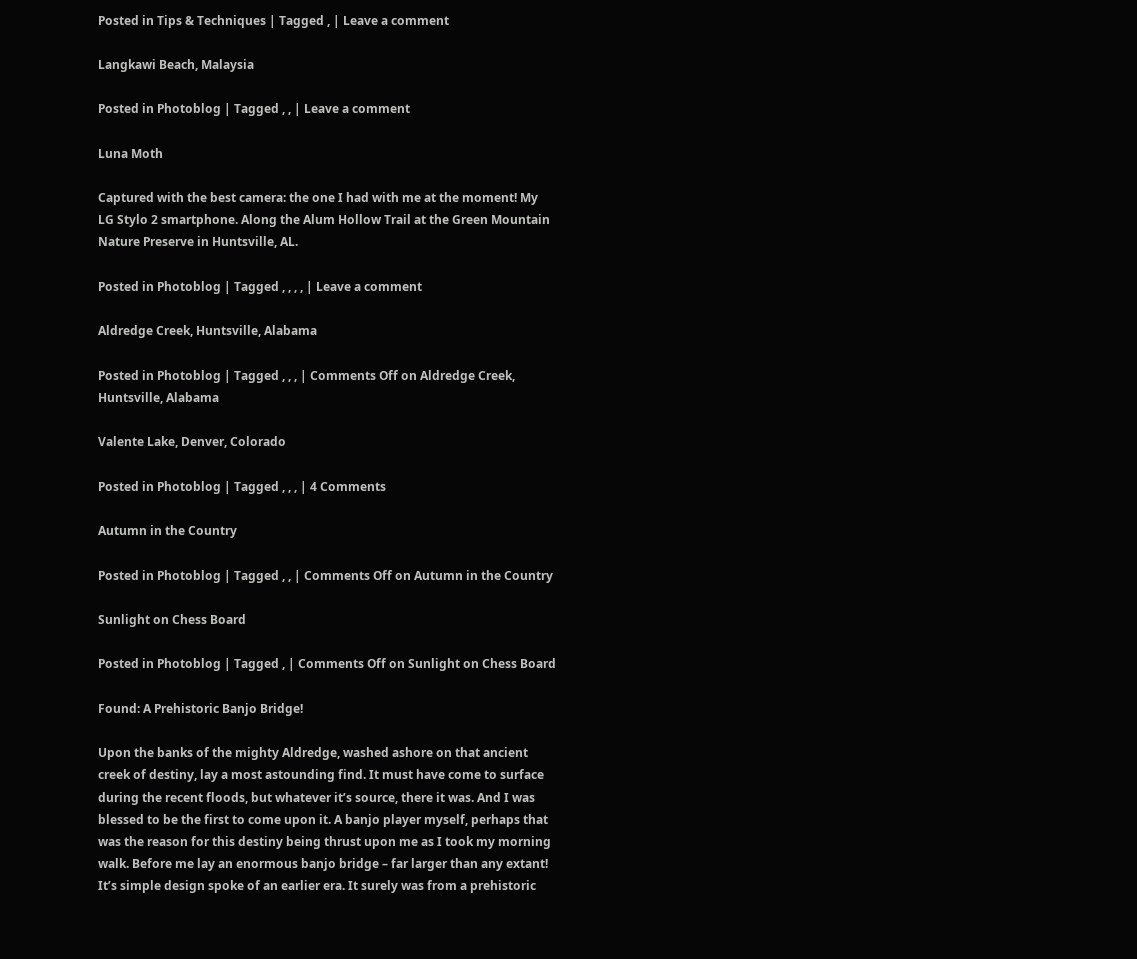Posted in Tips & Techniques | Tagged , | Leave a comment

Langkawi Beach, Malaysia

Posted in Photoblog | Tagged , , | Leave a comment

Luna Moth

Captured with the best camera: the one I had with me at the moment! My LG Stylo 2 smartphone. Along the Alum Hollow Trail at the Green Mountain Nature Preserve in Huntsville, AL.

Posted in Photoblog | Tagged , , , , | Leave a comment

Aldredge Creek, Huntsville, Alabama

Posted in Photoblog | Tagged , , , | Comments Off on Aldredge Creek, Huntsville, Alabama

Valente Lake, Denver, Colorado

Posted in Photoblog | Tagged , , , | 4 Comments

Autumn in the Country

Posted in Photoblog | Tagged , , | Comments Off on Autumn in the Country

Sunlight on Chess Board

Posted in Photoblog | Tagged , | Comments Off on Sunlight on Chess Board

Found: A Prehistoric Banjo Bridge!

Upon the banks of the mighty Aldredge, washed ashore on that ancient creek of destiny, lay a most astounding find. It must have come to surface during the recent floods, but whatever it’s source, there it was. And I was blessed to be the first to come upon it. A banjo player myself, perhaps that was the reason for this destiny being thrust upon me as I took my morning walk. Before me lay an enormous banjo bridge – far larger than any extant! It’s simple design spoke of an earlier era. It surely was from a prehistoric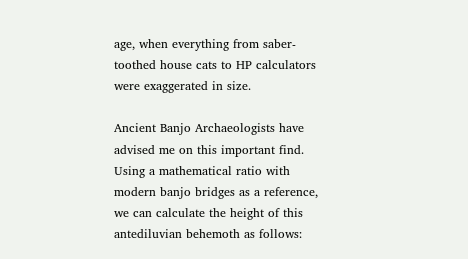age, when everything from saber-toothed house cats to HP calculators were exaggerated in size.

Ancient Banjo Archaeologists have advised me on this important find. Using a mathematical ratio with modern banjo bridges as a reference, we can calculate the height of this antediluvian behemoth as follows: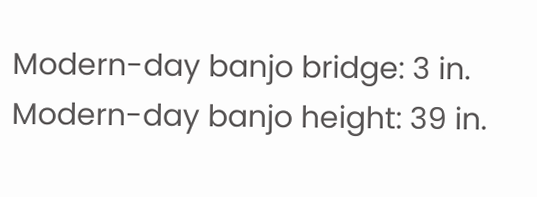Modern-day banjo bridge: 3 in.
Modern-day banjo height: 39 in.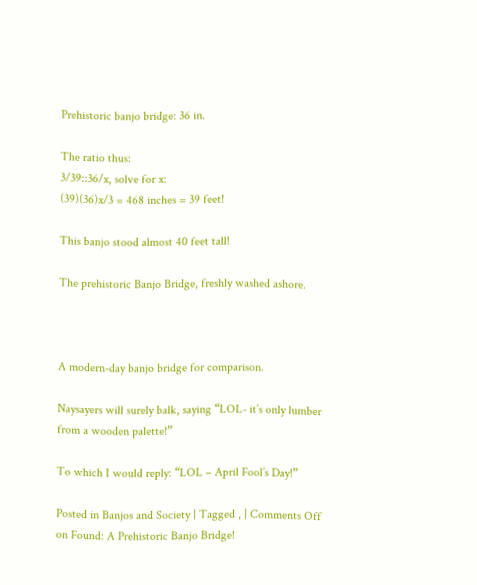Prehistoric banjo bridge: 36 in.

The ratio thus:
3/39::36/x, solve for x:
(39)(36)x/3 = 468 inches = 39 feet!

This banjo stood almost 40 feet tall!

The prehistoric Banjo Bridge, freshly washed ashore.



A modern-day banjo bridge for comparison.

Naysayers will surely balk, saying “LOL- it’s only lumber from a wooden palette!”

To which I would reply: “LOL – April Fool’s Day!”

Posted in Banjos and Society | Tagged , | Comments Off on Found: A Prehistoric Banjo Bridge!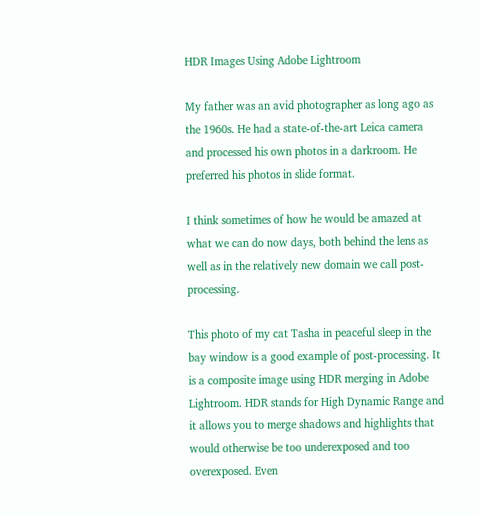HDR Images Using Adobe Lightroom

My father was an avid photographer as long ago as the 1960s. He had a state-of-the-art Leica camera and processed his own photos in a darkroom. He preferred his photos in slide format.

I think sometimes of how he would be amazed at what we can do now days, both behind the lens as well as in the relatively new domain we call post-processing.

This photo of my cat Tasha in peaceful sleep in the bay window is a good example of post-processing. It is a composite image using HDR merging in Adobe Lightroom. HDR stands for High Dynamic Range and it allows you to merge shadows and highlights that would otherwise be too underexposed and too overexposed. Even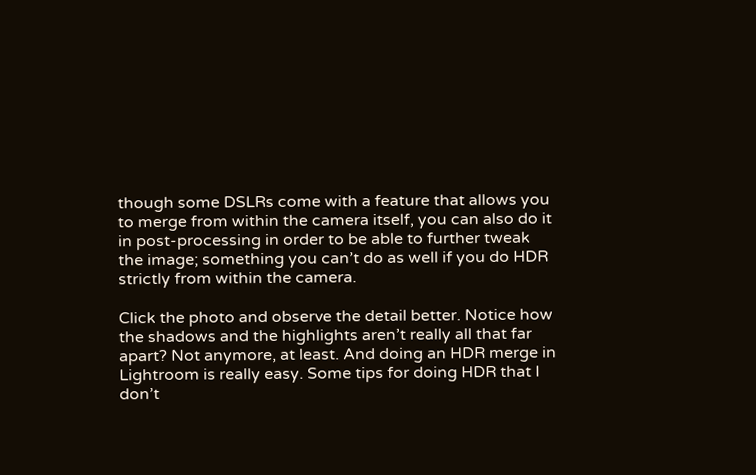though some DSLRs come with a feature that allows you to merge from within the camera itself, you can also do it in post-processing in order to be able to further tweak the image; something you can’t do as well if you do HDR strictly from within the camera.

Click the photo and observe the detail better. Notice how the shadows and the highlights aren’t really all that far apart? Not anymore, at least. And doing an HDR merge in Lightroom is really easy. Some tips for doing HDR that I don’t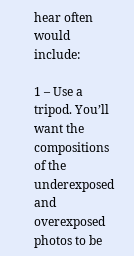hear often would include:

1 – Use a tripod. You’ll want the compositions of the underexposed and overexposed photos to be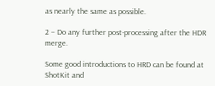as nearly the same as possible.

2 – Do any further post-processing after the HDR merge.

Some good introductions to HRD can be found at ShotKit and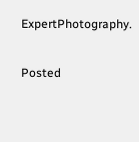ExpertPhotography.

Posted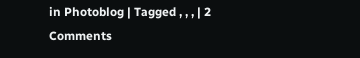in Photoblog | Tagged , , , | 2 Comments